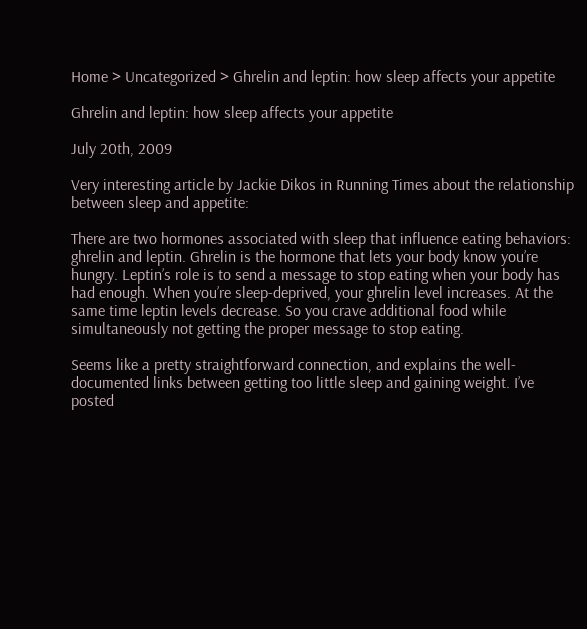Home > Uncategorized > Ghrelin and leptin: how sleep affects your appetite

Ghrelin and leptin: how sleep affects your appetite

July 20th, 2009

Very interesting article by Jackie Dikos in Running Times about the relationship between sleep and appetite:

There are two hormones associated with sleep that influence eating behaviors: ghrelin and leptin. Ghrelin is the hormone that lets your body know you’re hungry. Leptin’s role is to send a message to stop eating when your body has had enough. When you’re sleep-deprived, your ghrelin level increases. At the same time leptin levels decrease. So you crave additional food while simultaneously not getting the proper message to stop eating.

Seems like a pretty straightforward connection, and explains the well-documented links between getting too little sleep and gaining weight. I’ve posted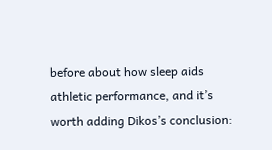before about how sleep aids athletic performance, and it’s worth adding Dikos’s conclusion: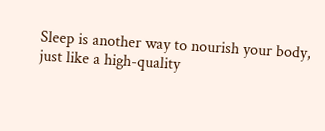Sleep is another way to nourish your body, just like a high-quality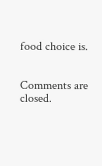food choice is.


Comments are closed.